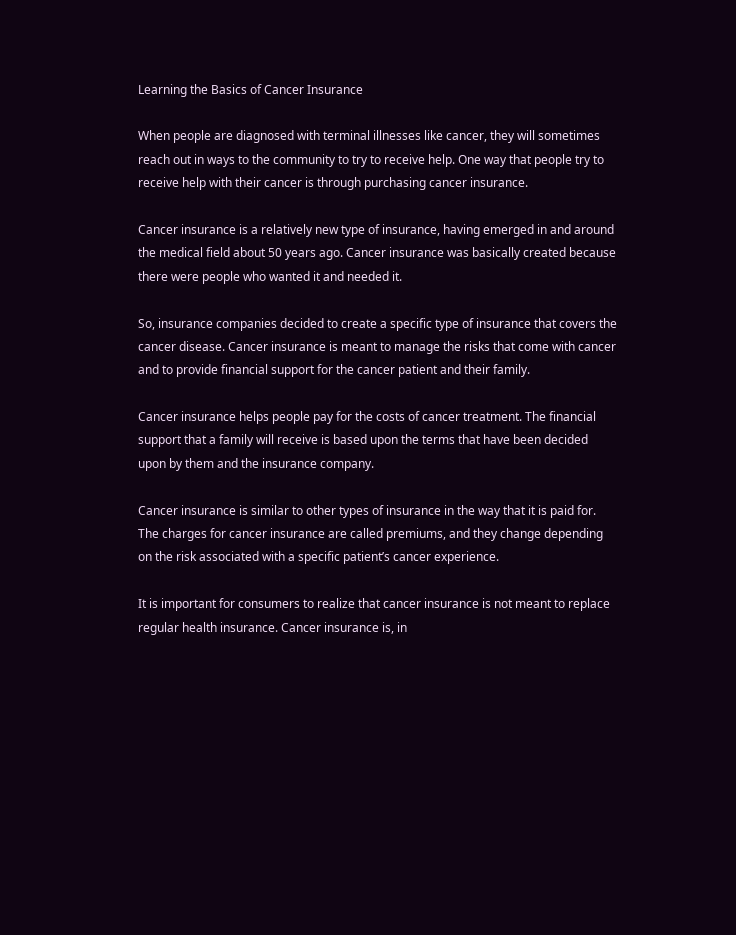Learning the Basics of Cancer Insurance

When people are diagnosed with terminal illnesses like cancer, they will sometimes reach out in ways to the community to try to receive help. One way that people try to receive help with their cancer is through purchasing cancer insurance.

Cancer insurance is a relatively new type of insurance, having emerged in and around the medical field about 50 years ago. Cancer insurance was basically created because there were people who wanted it and needed it.

So, insurance companies decided to create a specific type of insurance that covers the cancer disease. Cancer insurance is meant to manage the risks that come with cancer and to provide financial support for the cancer patient and their family.

Cancer insurance helps people pay for the costs of cancer treatment. The financial support that a family will receive is based upon the terms that have been decided upon by them and the insurance company.

Cancer insurance is similar to other types of insurance in the way that it is paid for. The charges for cancer insurance are called premiums, and they change depending on the risk associated with a specific patient’s cancer experience.

It is important for consumers to realize that cancer insurance is not meant to replace regular health insurance. Cancer insurance is, in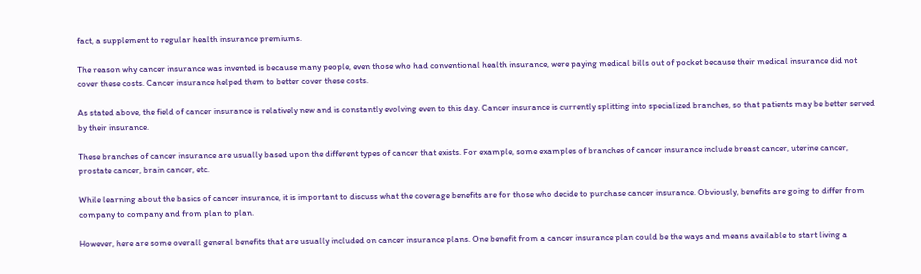fact, a supplement to regular health insurance premiums.

The reason why cancer insurance was invented is because many people, even those who had conventional health insurance, were paying medical bills out of pocket because their medical insurance did not cover these costs. Cancer insurance helped them to better cover these costs.

As stated above, the field of cancer insurance is relatively new and is constantly evolving even to this day. Cancer insurance is currently splitting into specialized branches, so that patients may be better served by their insurance.

These branches of cancer insurance are usually based upon the different types of cancer that exists. For example, some examples of branches of cancer insurance include breast cancer, uterine cancer, prostate cancer, brain cancer, etc.

While learning about the basics of cancer insurance, it is important to discuss what the coverage benefits are for those who decide to purchase cancer insurance. Obviously, benefits are going to differ from company to company and from plan to plan.

However, here are some overall general benefits that are usually included on cancer insurance plans. One benefit from a cancer insurance plan could be the ways and means available to start living a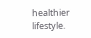healthier lifestyle.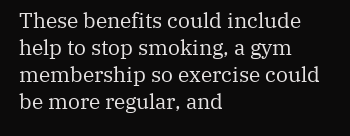These benefits could include help to stop smoking, a gym membership so exercise could be more regular, and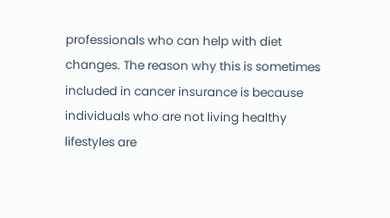professionals who can help with diet changes. The reason why this is sometimes included in cancer insurance is because individuals who are not living healthy lifestyles are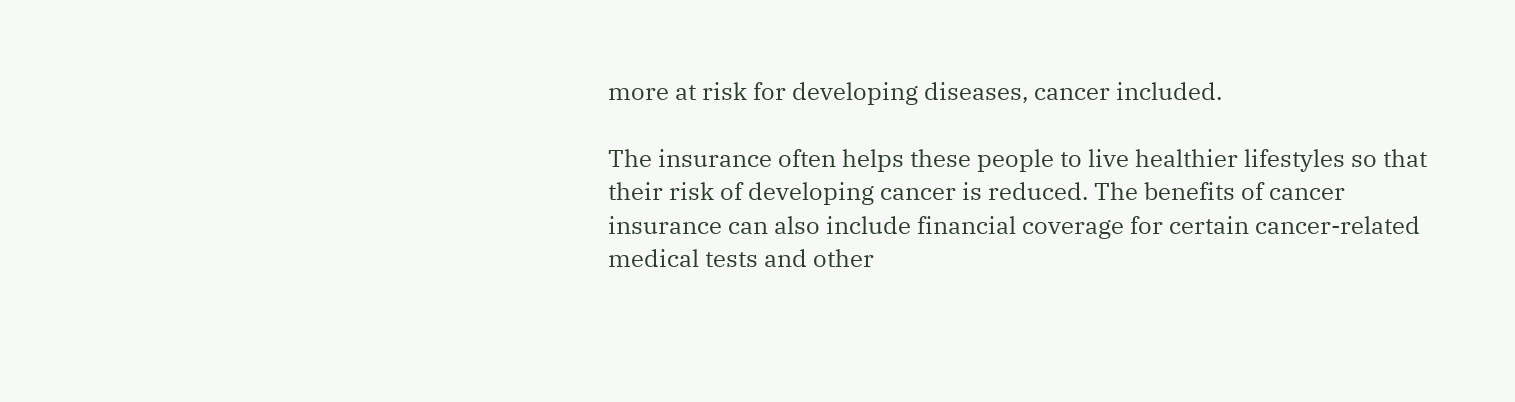more at risk for developing diseases, cancer included.

The insurance often helps these people to live healthier lifestyles so that their risk of developing cancer is reduced. The benefits of cancer insurance can also include financial coverage for certain cancer-related medical tests and other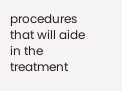procedures that will aide in the treatment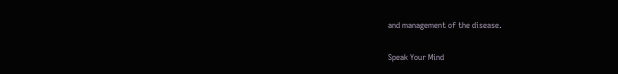and management of the disease.

Speak Your Mind